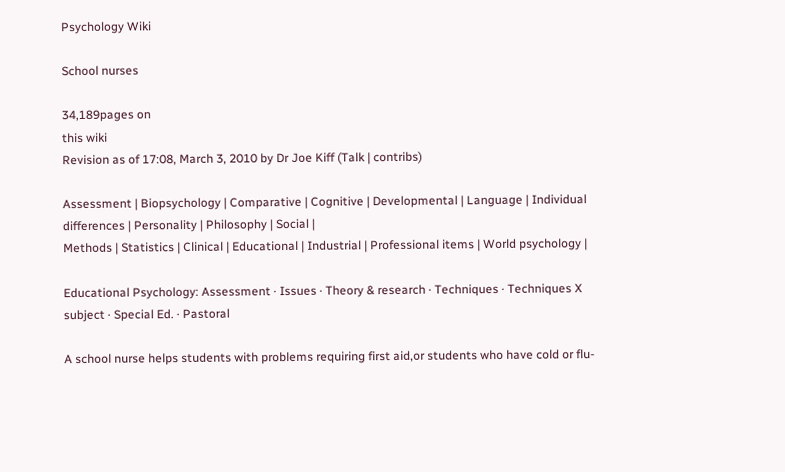Psychology Wiki

School nurses

34,189pages on
this wiki
Revision as of 17:08, March 3, 2010 by Dr Joe Kiff (Talk | contribs)

Assessment | Biopsychology | Comparative | Cognitive | Developmental | Language | Individual differences | Personality | Philosophy | Social |
Methods | Statistics | Clinical | Educational | Industrial | Professional items | World psychology |

Educational Psychology: Assessment · Issues · Theory & research · Techniques · Techniques X subject · Special Ed. · Pastoral

A school nurse helps students with problems requiring first aid,or students who have cold or flu-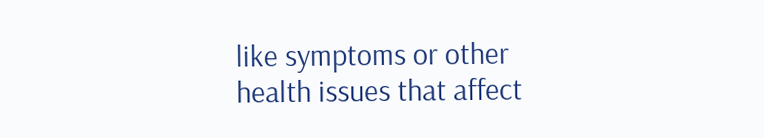like symptoms or other health issues that affect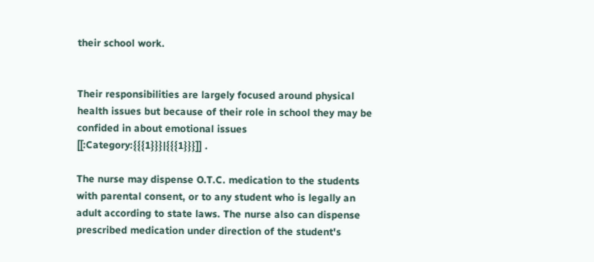their school work.


Their responsibilities are largely focused around physical health issues but because of their role in school they may be confided in about emotional issues [[:Category:{{{1}}}|{{{1}}}]] .

The nurse may dispense O.T.C. medication to the students with parental consent, or to any student who is legally an adult according to state laws. The nurse also can dispense prescribed medication under direction of the student's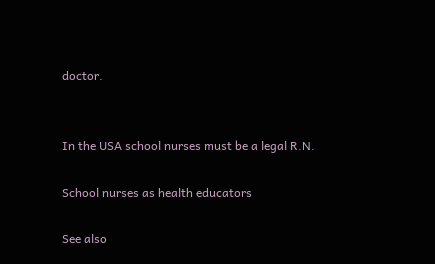doctor.


In the USA school nurses must be a legal R.N.

School nurses as health educators

See also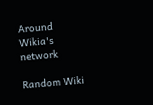Around Wikia's network

Random Wiki